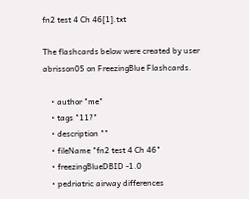fn2 test 4 Ch 46[1].txt

The flashcards below were created by user abrisson05 on FreezingBlue Flashcards.

    • author "me"
    • tags "11?"
    • description ""
    • fileName "fn2 test 4 Ch 46"
    • freezingBlueDBID -1.0
    • pedriatric airway differences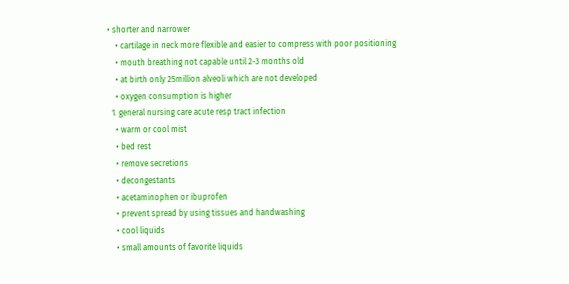• shorter and narrower
    • cartilage in neck more flexible and easier to compress with poor positioning
    • mouth breathing not capable until 2-3 months old
    • at birth only 25million alveoli which are not developed
    • oxygen consumption is higher
  1. general nursing care acute resp tract infection
    • warm or cool mist
    • bed rest
    • remove secretions
    • decongestants
    • acetaminophen or ibuprofen
    • prevent spread by using tissues and handwashing
    • cool liquids
    • small amounts of favorite liquids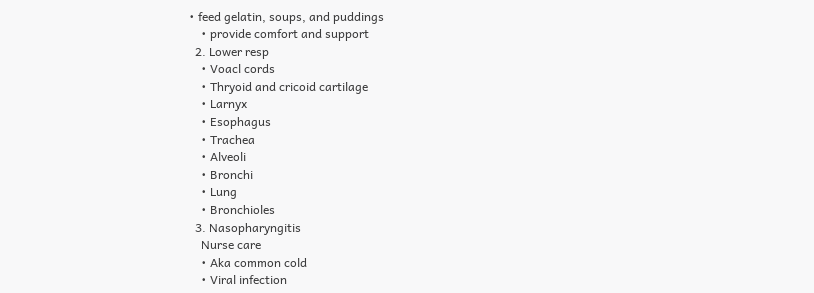• feed gelatin, soups, and puddings
    • provide comfort and support
  2. Lower resp
    • Voacl cords
    • Thryoid and cricoid cartilage
    • Larnyx
    • Esophagus
    • Trachea
    • Alveoli
    • Bronchi
    • Lung
    • Bronchioles
  3. Nasopharyngitis
    Nurse care
    • Aka common cold
    • Viral infection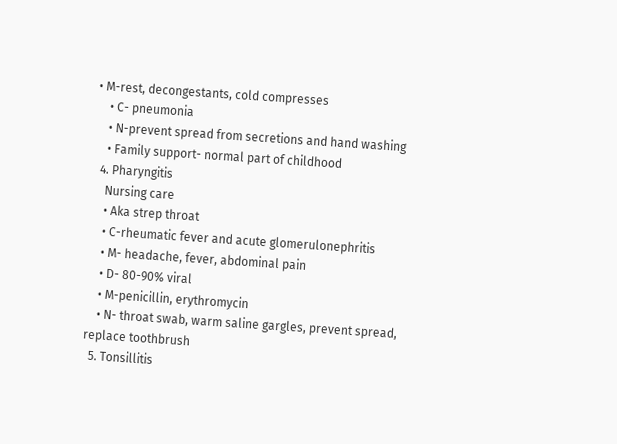• M-rest, decongestants, cold compresses
    • C- pneumonia
    • N-prevent spread from secretions and hand washing
    • Family support- normal part of childhood
  4. Pharyngitis
    Nursing care
    • Aka strep throat
    • C-rheumatic fever and acute glomerulonephritis
    • M- headache, fever, abdominal pain
    • D- 80-90% viral
    • M-penicillin, erythromycin
    • N- throat swab, warm saline gargles, prevent spread, replace toothbrush
  5. Tonsillitis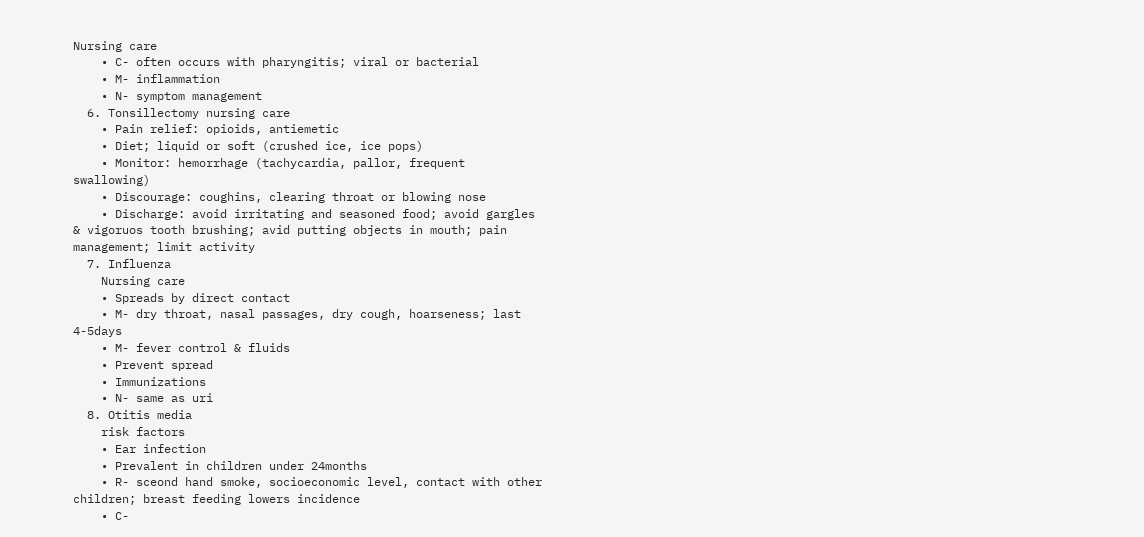Nursing care
    • C- often occurs with pharyngitis; viral or bacterial
    • M- inflammation
    • N- symptom management
  6. Tonsillectomy nursing care
    • Pain relief: opioids, antiemetic
    • Diet; liquid or soft (crushed ice, ice pops)
    • Monitor: hemorrhage (tachycardia, pallor, frequent swallowing)
    • Discourage: coughins, clearing throat or blowing nose
    • Discharge: avoid irritating and seasoned food; avoid gargles & vigoruos tooth brushing; avid putting objects in mouth; pain management; limit activity
  7. Influenza
    Nursing care
    • Spreads by direct contact
    • M- dry throat, nasal passages, dry cough, hoarseness; last 4-5days
    • M- fever control & fluids
    • Prevent spread
    • Immunizations
    • N- same as uri
  8. Otitis media
    risk factors
    • Ear infection
    • Prevalent in children under 24months
    • R- sceond hand smoke, socioeconomic level, contact with other children; breast feeding lowers incidence
    • C-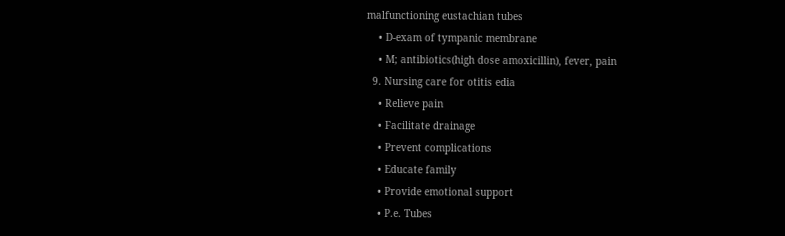malfunctioning eustachian tubes
    • D-exam of tympanic membrane
    • M; antibiotics(high dose amoxicillin), fever, pain
  9. Nursing care for otitis edia
    • Relieve pain
    • Facilitate drainage
    • Prevent complications
    • Educate family
    • Provide emotional support
    • P.e. Tubes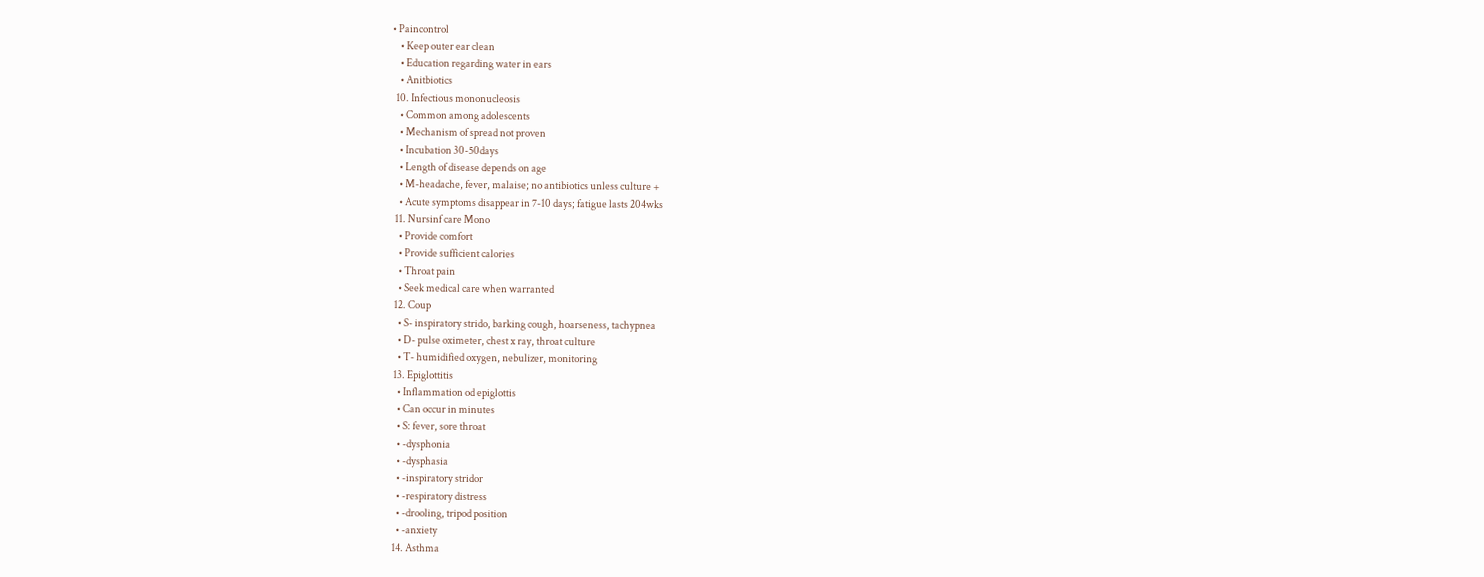• Paincontrol
    • Keep outer ear clean
    • Education regarding water in ears
    • Anitbiotics
  10. Infectious mononucleosis
    • Common among adolescents
    • Mechanism of spread not proven
    • Incubation 30-50days
    • Length of disease depends on age
    • M-headache, fever, malaise; no antibiotics unless culture +
    • Acute symptoms disappear in 7-10 days; fatigue lasts 204wks
  11. Nursinf care Mono
    • Provide comfort
    • Provide sufficient calories
    • Throat pain
    • Seek medical care when warranted
  12. Coup
    • S- inspiratory strido, barking cough, hoarseness, tachypnea
    • D- pulse oximeter, chest x ray, throat culture
    • T- humidified oxygen, nebulizer, monitoring
  13. Epiglottitis
    • Inflammation od epiglottis
    • Can occur in minutes
    • S: fever, sore throat
    • -dysphonia
    • -dysphasia
    • -inspiratory stridor
    • -respiratory distress
    • -drooling, tripod position
    • -anxiety
  14. Asthma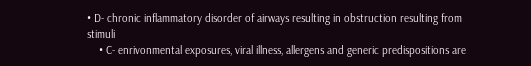• D- chronic inflammatory disorder of airways resulting in obstruction resulting from stimuli
    • C- enrivonmental exposures, viral illness, allergens and generic predispositions are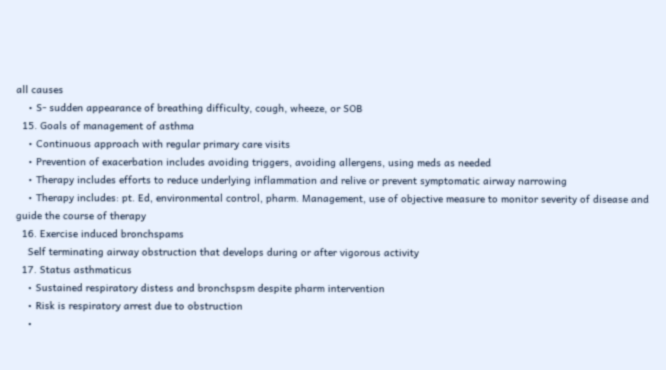all causes
    • S- sudden appearance of breathing difficulty, cough, wheeze, or SOB
  15. Goals of management of asthma
    • Continuous approach with regular primary care visits
    • Prevention of exacerbation includes avoiding triggers, avoiding allergens, using meds as needed
    • Therapy includes efforts to reduce underlying inflammation and relive or prevent symptomatic airway narrowing
    • Therapy includes: pt. Ed, environmental control, pharm. Management, use of objective measure to monitor severity of disease and guide the course of therapy
  16. Exercise induced bronchspams
    Self terminating airway obstruction that develops during or after vigorous activity
  17. Status asthmaticus
    • Sustained respiratory distess and bronchspsm despite pharm intervention
    • Risk is respiratory arrest due to obstruction
    •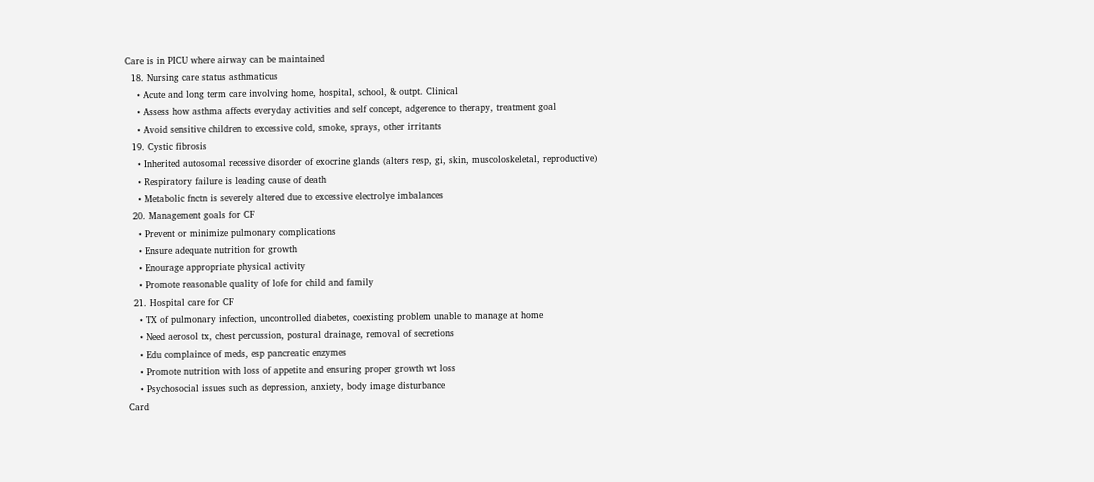Care is in PICU where airway can be maintained
  18. Nursing care status asthmaticus
    • Acute and long term care involving home, hospital, school, & outpt. Clinical
    • Assess how asthma affects everyday activities and self concept, adgerence to therapy, treatment goal
    • Avoid sensitive children to excessive cold, smoke, sprays, other irritants
  19. Cystic fibrosis
    • Inherited autosomal recessive disorder of exocrine glands (alters resp, gi, skin, muscoloskeletal, reproductive)
    • Respiratory failure is leading cause of death
    • Metabolic fnctn is severely altered due to excessive electrolye imbalances
  20. Management goals for CF
    • Prevent or minimize pulmonary complications
    • Ensure adequate nutrition for growth
    • Enourage appropriate physical activity
    • Promote reasonable quality of lofe for child and family
  21. Hospital care for CF
    • TX of pulmonary infection, uncontrolled diabetes, coexisting problem unable to manage at home
    • Need aerosol tx, chest percussion, postural drainage, removal of secretions
    • Edu complaince of meds, esp pancreatic enzymes
    • Promote nutrition with loss of appetite and ensuring proper growth wt loss
    • Psychosocial issues such as depression, anxiety, body image disturbance
Card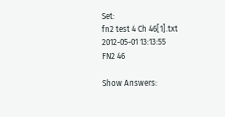Set:
fn2 test 4 Ch 46[1].txt
2012-05-01 13:13:55
FN2 46

Show Answers: